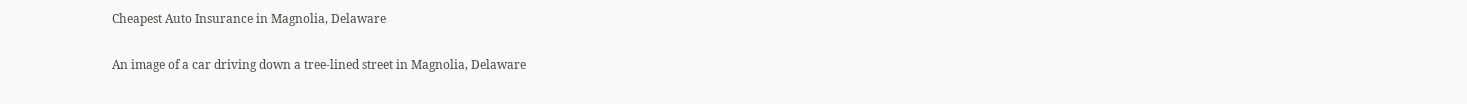Cheapest Auto Insurance in Magnolia, Delaware

An image of a car driving down a tree-lined street in Magnolia, Delaware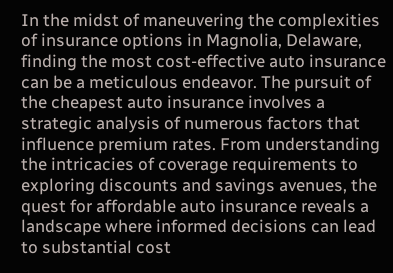In the midst of maneuvering the complexities of insurance options in Magnolia, Delaware, finding the most cost-effective auto insurance can be a meticulous endeavor. The pursuit of the cheapest auto insurance involves a strategic analysis of numerous factors that influence premium rates. From understanding the intricacies of coverage requirements to exploring discounts and savings avenues, the quest for affordable auto insurance reveals a landscape where informed decisions can lead to substantial cost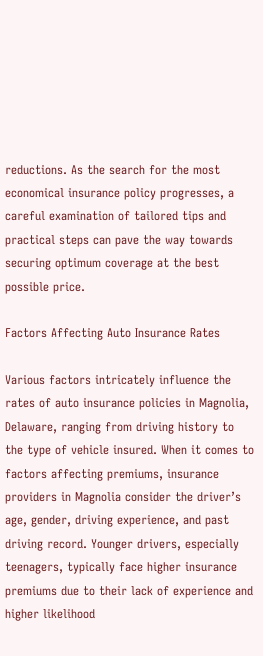reductions. As the search for the most economical insurance policy progresses, a careful examination of tailored tips and practical steps can pave the way towards securing optimum coverage at the best possible price.

Factors Affecting Auto Insurance Rates

Various factors intricately influence the rates of auto insurance policies in Magnolia, Delaware, ranging from driving history to the type of vehicle insured. When it comes to factors affecting premiums, insurance providers in Magnolia consider the driver’s age, gender, driving experience, and past driving record. Younger drivers, especially teenagers, typically face higher insurance premiums due to their lack of experience and higher likelihood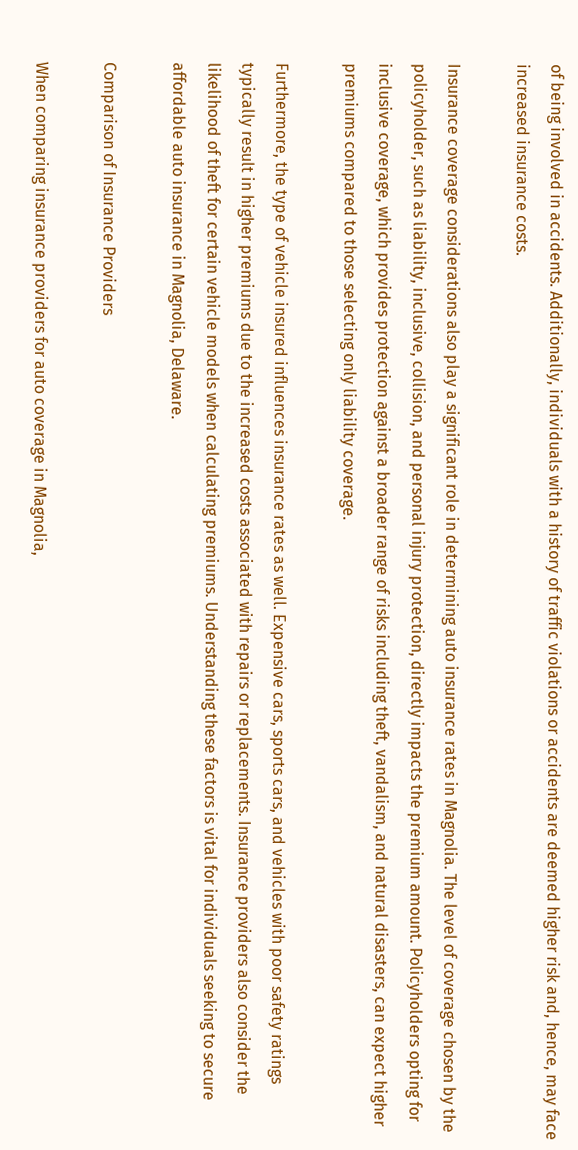of being involved in accidents. Additionally, individuals with a history of traffic violations or accidents are deemed higher risk and, hence, may face increased insurance costs.

Insurance coverage considerations also play a significant role in determining auto insurance rates in Magnolia. The level of coverage chosen by the policyholder, such as liability, inclusive, collision, and personal injury protection, directly impacts the premium amount. Policyholders opting for inclusive coverage, which provides protection against a broader range of risks including theft, vandalism, and natural disasters, can expect higher premiums compared to those selecting only liability coverage.

Furthermore, the type of vehicle insured influences insurance rates as well. Expensive cars, sports cars, and vehicles with poor safety ratings typically result in higher premiums due to the increased costs associated with repairs or replacements. Insurance providers also consider the likelihood of theft for certain vehicle models when calculating premiums. Understanding these factors is vital for individuals seeking to secure affordable auto insurance in Magnolia, Delaware.

Comparison of Insurance Providers

When comparing insurance providers for auto coverage in Magnolia,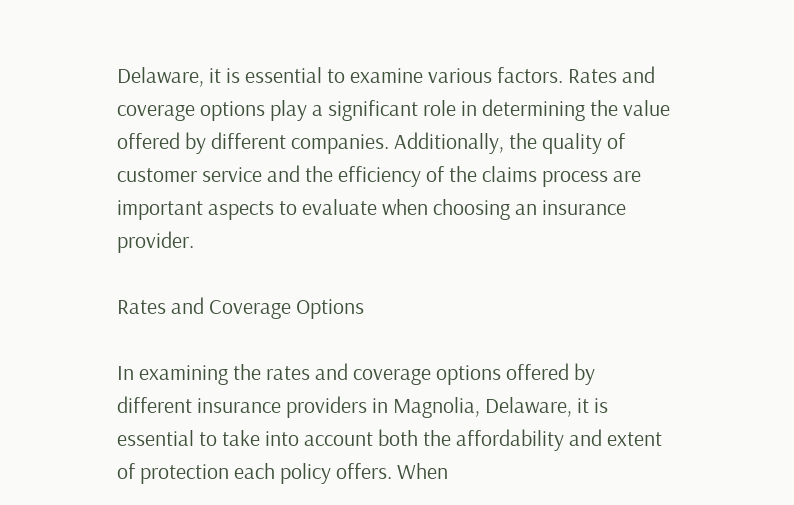Delaware, it is essential to examine various factors. Rates and coverage options play a significant role in determining the value offered by different companies. Additionally, the quality of customer service and the efficiency of the claims process are important aspects to evaluate when choosing an insurance provider.

Rates and Coverage Options

In examining the rates and coverage options offered by different insurance providers in Magnolia, Delaware, it is essential to take into account both the affordability and extent of protection each policy offers. When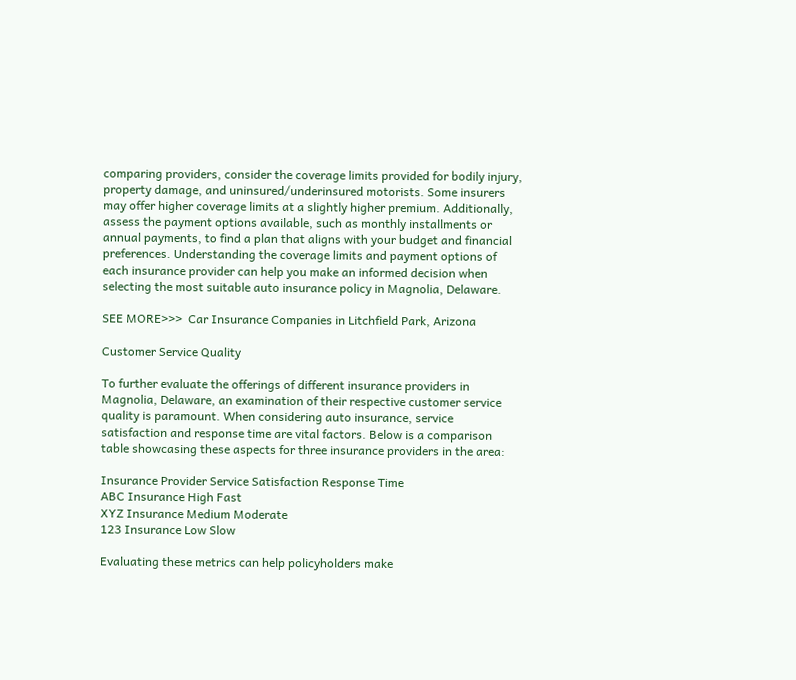comparing providers, consider the coverage limits provided for bodily injury, property damage, and uninsured/underinsured motorists. Some insurers may offer higher coverage limits at a slightly higher premium. Additionally, assess the payment options available, such as monthly installments or annual payments, to find a plan that aligns with your budget and financial preferences. Understanding the coverage limits and payment options of each insurance provider can help you make an informed decision when selecting the most suitable auto insurance policy in Magnolia, Delaware.

SEE MORE>>>  Car Insurance Companies in Litchfield Park, Arizona

Customer Service Quality

To further evaluate the offerings of different insurance providers in Magnolia, Delaware, an examination of their respective customer service quality is paramount. When considering auto insurance, service satisfaction and response time are vital factors. Below is a comparison table showcasing these aspects for three insurance providers in the area:

Insurance Provider Service Satisfaction Response Time
ABC Insurance High Fast
XYZ Insurance Medium Moderate
123 Insurance Low Slow

Evaluating these metrics can help policyholders make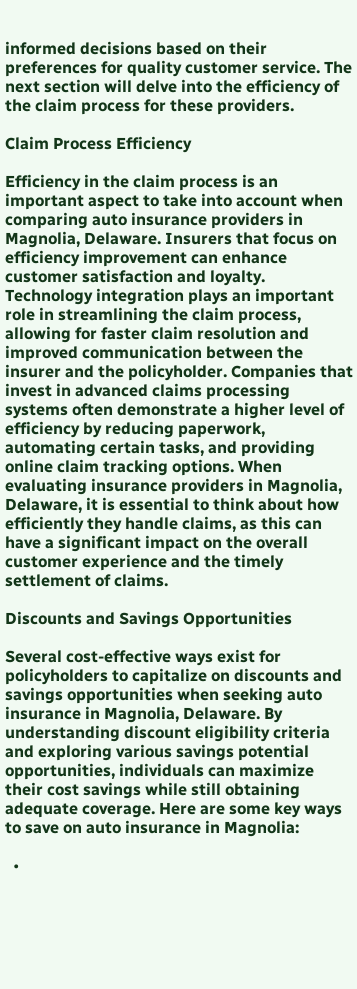informed decisions based on their preferences for quality customer service. The next section will delve into the efficiency of the claim process for these providers.

Claim Process Efficiency

Efficiency in the claim process is an important aspect to take into account when comparing auto insurance providers in Magnolia, Delaware. Insurers that focus on efficiency improvement can enhance customer satisfaction and loyalty. Technology integration plays an important role in streamlining the claim process, allowing for faster claim resolution and improved communication between the insurer and the policyholder. Companies that invest in advanced claims processing systems often demonstrate a higher level of efficiency by reducing paperwork, automating certain tasks, and providing online claim tracking options. When evaluating insurance providers in Magnolia, Delaware, it is essential to think about how efficiently they handle claims, as this can have a significant impact on the overall customer experience and the timely settlement of claims.

Discounts and Savings Opportunities

Several cost-effective ways exist for policyholders to capitalize on discounts and savings opportunities when seeking auto insurance in Magnolia, Delaware. By understanding discount eligibility criteria and exploring various savings potential opportunities, individuals can maximize their cost savings while still obtaining adequate coverage. Here are some key ways to save on auto insurance in Magnolia:

  •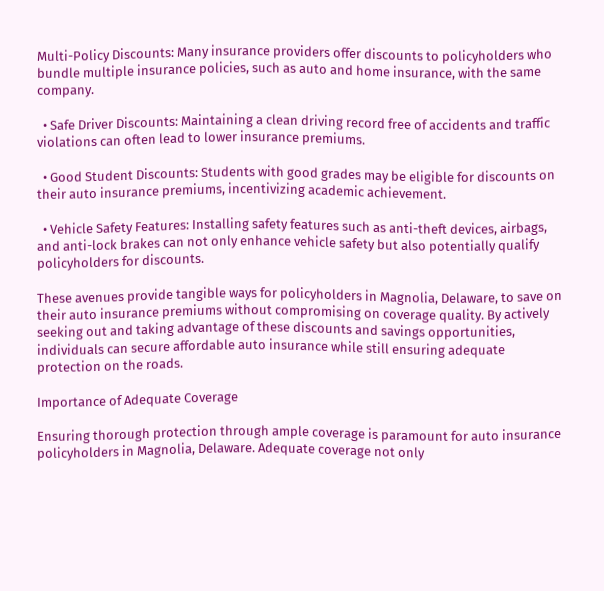Multi-Policy Discounts: Many insurance providers offer discounts to policyholders who bundle multiple insurance policies, such as auto and home insurance, with the same company.

  • Safe Driver Discounts: Maintaining a clean driving record free of accidents and traffic violations can often lead to lower insurance premiums.

  • Good Student Discounts: Students with good grades may be eligible for discounts on their auto insurance premiums, incentivizing academic achievement.

  • Vehicle Safety Features: Installing safety features such as anti-theft devices, airbags, and anti-lock brakes can not only enhance vehicle safety but also potentially qualify policyholders for discounts.

These avenues provide tangible ways for policyholders in Magnolia, Delaware, to save on their auto insurance premiums without compromising on coverage quality. By actively seeking out and taking advantage of these discounts and savings opportunities, individuals can secure affordable auto insurance while still ensuring adequate protection on the roads.

Importance of Adequate Coverage

Ensuring thorough protection through ample coverage is paramount for auto insurance policyholders in Magnolia, Delaware. Adequate coverage not only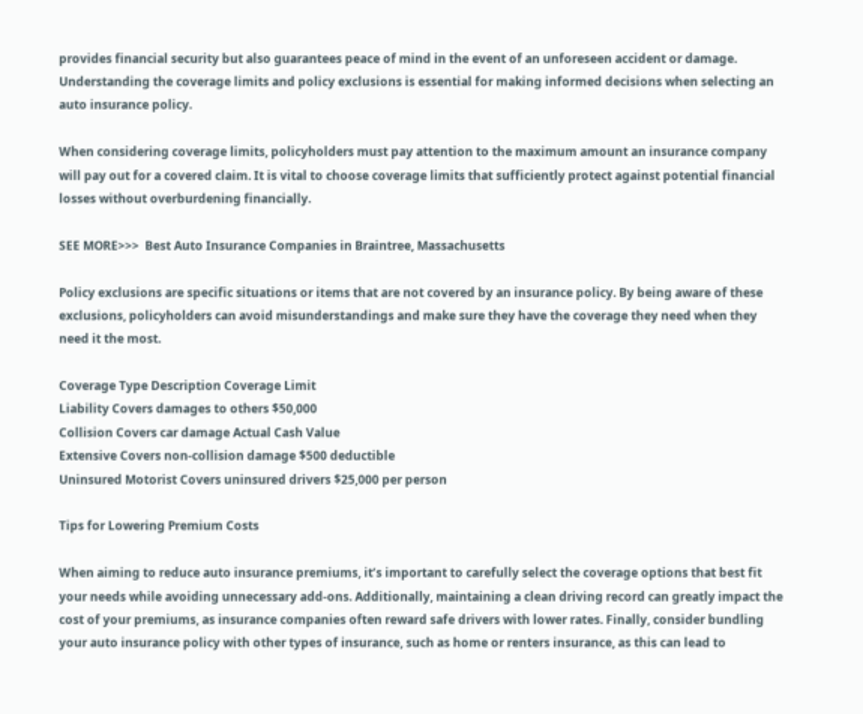provides financial security but also guarantees peace of mind in the event of an unforeseen accident or damage. Understanding the coverage limits and policy exclusions is essential for making informed decisions when selecting an auto insurance policy.

When considering coverage limits, policyholders must pay attention to the maximum amount an insurance company will pay out for a covered claim. It is vital to choose coverage limits that sufficiently protect against potential financial losses without overburdening financially.

SEE MORE>>>  Best Auto Insurance Companies in Braintree, Massachusetts

Policy exclusions are specific situations or items that are not covered by an insurance policy. By being aware of these exclusions, policyholders can avoid misunderstandings and make sure they have the coverage they need when they need it the most.

Coverage Type Description Coverage Limit
Liability Covers damages to others $50,000
Collision Covers car damage Actual Cash Value
Extensive Covers non-collision damage $500 deductible
Uninsured Motorist Covers uninsured drivers $25,000 per person

Tips for Lowering Premium Costs

When aiming to reduce auto insurance premiums, it’s important to carefully select the coverage options that best fit your needs while avoiding unnecessary add-ons. Additionally, maintaining a clean driving record can greatly impact the cost of your premiums, as insurance companies often reward safe drivers with lower rates. Finally, consider bundling your auto insurance policy with other types of insurance, such as home or renters insurance, as this can lead to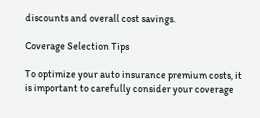discounts and overall cost savings.

Coverage Selection Tips

To optimize your auto insurance premium costs, it is important to carefully consider your coverage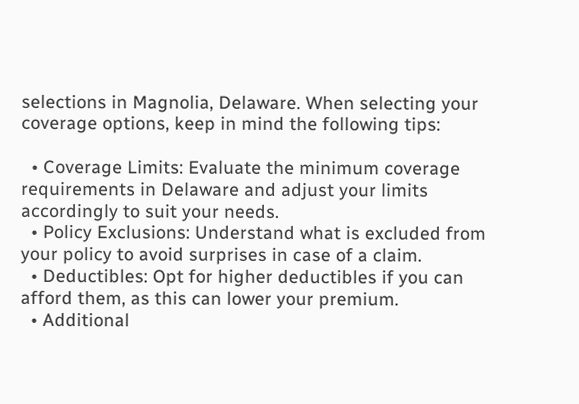selections in Magnolia, Delaware. When selecting your coverage options, keep in mind the following tips:

  • Coverage Limits: Evaluate the minimum coverage requirements in Delaware and adjust your limits accordingly to suit your needs.
  • Policy Exclusions: Understand what is excluded from your policy to avoid surprises in case of a claim.
  • Deductibles: Opt for higher deductibles if you can afford them, as this can lower your premium.
  • Additional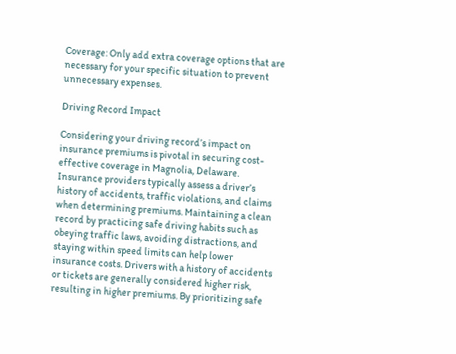Coverage: Only add extra coverage options that are necessary for your specific situation to prevent unnecessary expenses.

Driving Record Impact

Considering your driving record’s impact on insurance premiums is pivotal in securing cost-effective coverage in Magnolia, Delaware. Insurance providers typically assess a driver’s history of accidents, traffic violations, and claims when determining premiums. Maintaining a clean record by practicing safe driving habits such as obeying traffic laws, avoiding distractions, and staying within speed limits can help lower insurance costs. Drivers with a history of accidents or tickets are generally considered higher risk, resulting in higher premiums. By prioritizing safe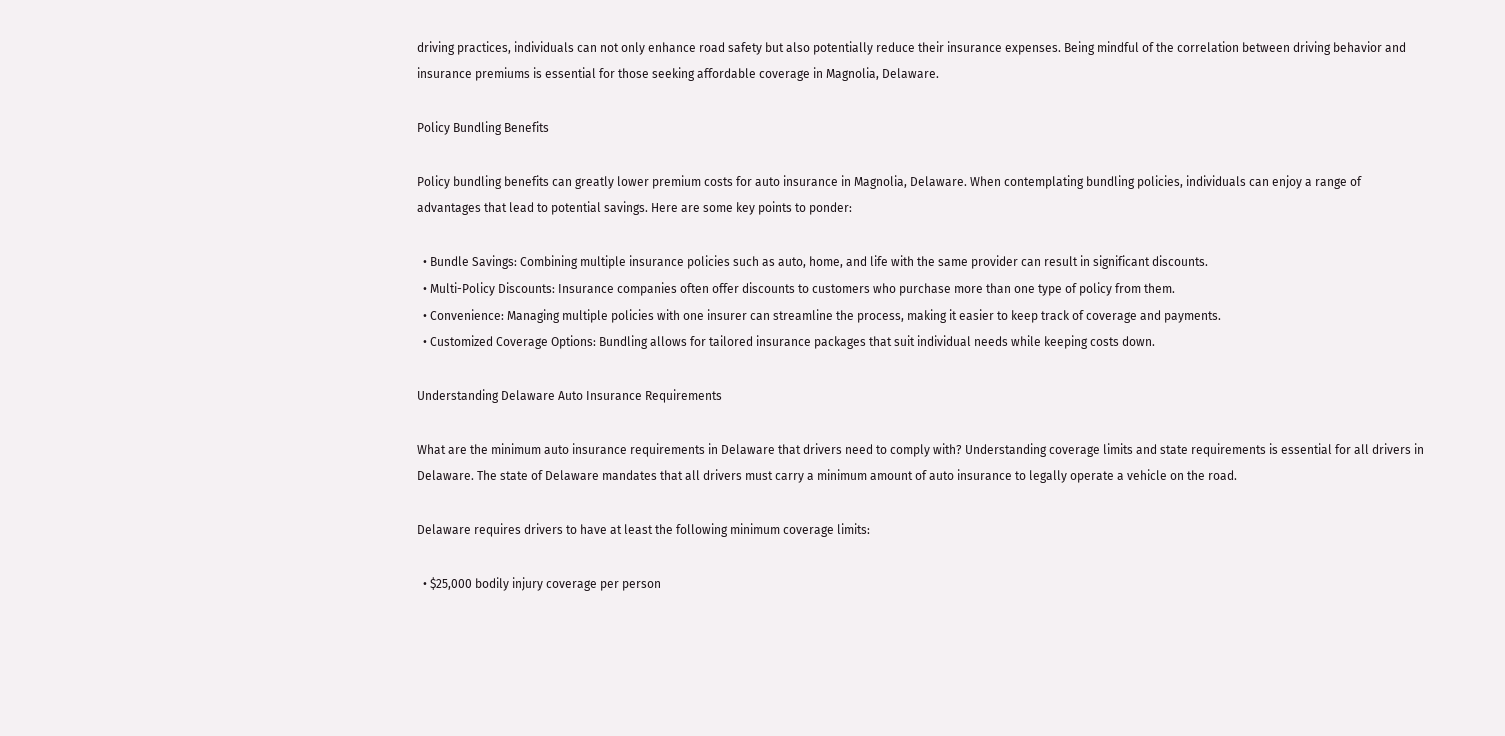driving practices, individuals can not only enhance road safety but also potentially reduce their insurance expenses. Being mindful of the correlation between driving behavior and insurance premiums is essential for those seeking affordable coverage in Magnolia, Delaware.

Policy Bundling Benefits

Policy bundling benefits can greatly lower premium costs for auto insurance in Magnolia, Delaware. When contemplating bundling policies, individuals can enjoy a range of advantages that lead to potential savings. Here are some key points to ponder:

  • Bundle Savings: Combining multiple insurance policies such as auto, home, and life with the same provider can result in significant discounts.
  • Multi-Policy Discounts: Insurance companies often offer discounts to customers who purchase more than one type of policy from them.
  • Convenience: Managing multiple policies with one insurer can streamline the process, making it easier to keep track of coverage and payments.
  • Customized Coverage Options: Bundling allows for tailored insurance packages that suit individual needs while keeping costs down.

Understanding Delaware Auto Insurance Requirements

What are the minimum auto insurance requirements in Delaware that drivers need to comply with? Understanding coverage limits and state requirements is essential for all drivers in Delaware. The state of Delaware mandates that all drivers must carry a minimum amount of auto insurance to legally operate a vehicle on the road.

Delaware requires drivers to have at least the following minimum coverage limits:

  • $25,000 bodily injury coverage per person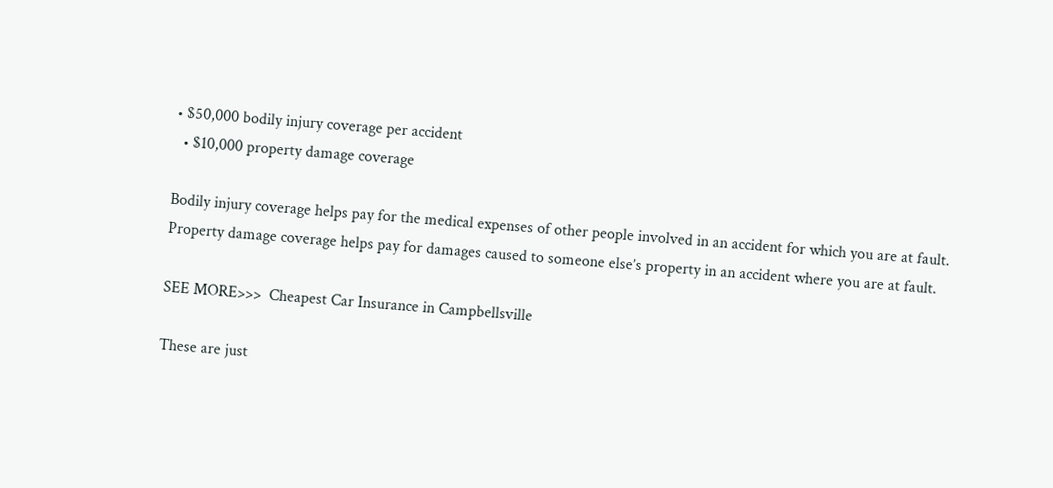• $50,000 bodily injury coverage per accident
  • $10,000 property damage coverage

Bodily injury coverage helps pay for the medical expenses of other people involved in an accident for which you are at fault. Property damage coverage helps pay for damages caused to someone else’s property in an accident where you are at fault.

SEE MORE>>>  Cheapest Car Insurance in Campbellsville

These are just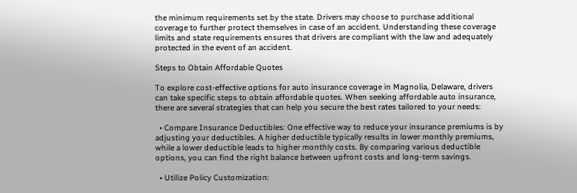the minimum requirements set by the state. Drivers may choose to purchase additional coverage to further protect themselves in case of an accident. Understanding these coverage limits and state requirements ensures that drivers are compliant with the law and adequately protected in the event of an accident.

Steps to Obtain Affordable Quotes

To explore cost-effective options for auto insurance coverage in Magnolia, Delaware, drivers can take specific steps to obtain affordable quotes. When seeking affordable auto insurance, there are several strategies that can help you secure the best rates tailored to your needs:

  • Compare Insurance Deductibles: One effective way to reduce your insurance premiums is by adjusting your deductibles. A higher deductible typically results in lower monthly premiums, while a lower deductible leads to higher monthly costs. By comparing various deductible options, you can find the right balance between upfront costs and long-term savings.

  • Utilize Policy Customization: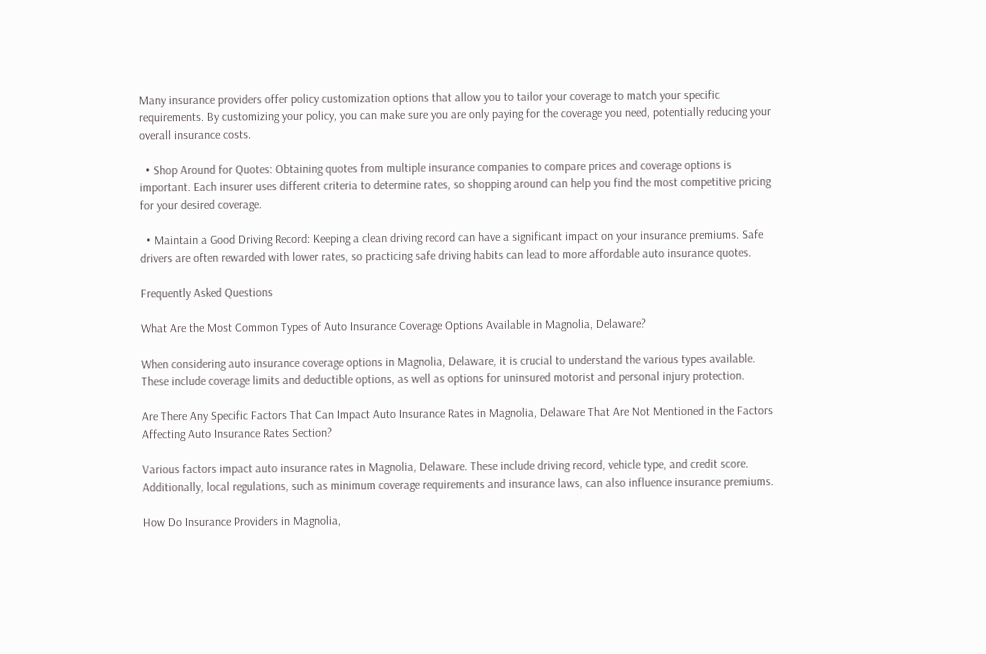Many insurance providers offer policy customization options that allow you to tailor your coverage to match your specific requirements. By customizing your policy, you can make sure you are only paying for the coverage you need, potentially reducing your overall insurance costs.

  • Shop Around for Quotes: Obtaining quotes from multiple insurance companies to compare prices and coverage options is important. Each insurer uses different criteria to determine rates, so shopping around can help you find the most competitive pricing for your desired coverage.

  • Maintain a Good Driving Record: Keeping a clean driving record can have a significant impact on your insurance premiums. Safe drivers are often rewarded with lower rates, so practicing safe driving habits can lead to more affordable auto insurance quotes.

Frequently Asked Questions

What Are the Most Common Types of Auto Insurance Coverage Options Available in Magnolia, Delaware?

When considering auto insurance coverage options in Magnolia, Delaware, it is crucial to understand the various types available. These include coverage limits and deductible options, as well as options for uninsured motorist and personal injury protection.

Are There Any Specific Factors That Can Impact Auto Insurance Rates in Magnolia, Delaware That Are Not Mentioned in the Factors Affecting Auto Insurance Rates Section?

Various factors impact auto insurance rates in Magnolia, Delaware. These include driving record, vehicle type, and credit score. Additionally, local regulations, such as minimum coverage requirements and insurance laws, can also influence insurance premiums.

How Do Insurance Providers in Magnolia,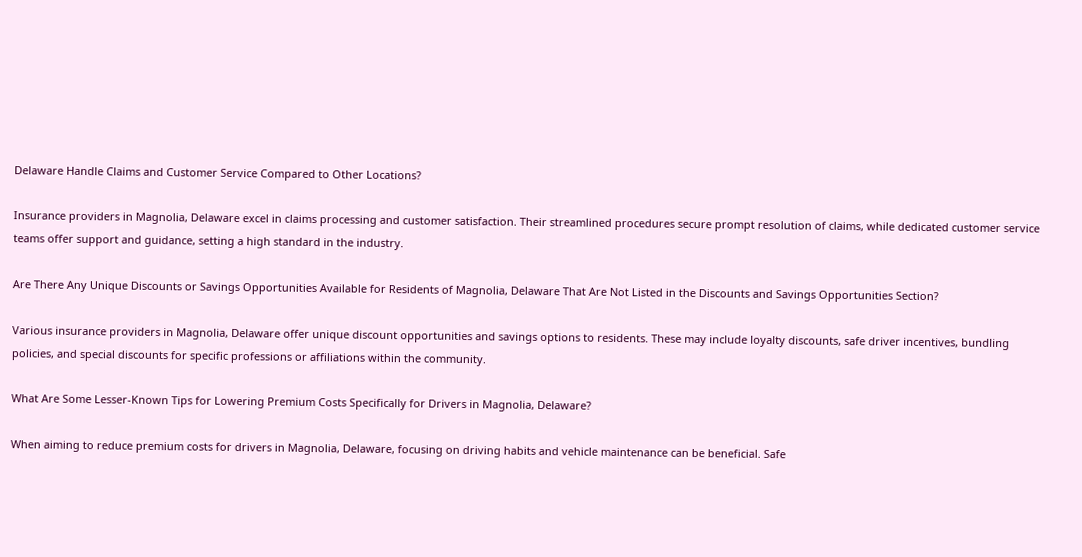Delaware Handle Claims and Customer Service Compared to Other Locations?

Insurance providers in Magnolia, Delaware excel in claims processing and customer satisfaction. Their streamlined procedures secure prompt resolution of claims, while dedicated customer service teams offer support and guidance, setting a high standard in the industry.

Are There Any Unique Discounts or Savings Opportunities Available for Residents of Magnolia, Delaware That Are Not Listed in the Discounts and Savings Opportunities Section?

Various insurance providers in Magnolia, Delaware offer unique discount opportunities and savings options to residents. These may include loyalty discounts, safe driver incentives, bundling policies, and special discounts for specific professions or affiliations within the community.

What Are Some Lesser-Known Tips for Lowering Premium Costs Specifically for Drivers in Magnolia, Delaware?

When aiming to reduce premium costs for drivers in Magnolia, Delaware, focusing on driving habits and vehicle maintenance can be beneficial. Safe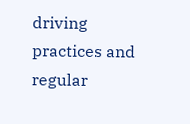driving practices and regular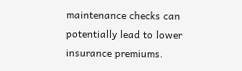maintenance checks can potentially lead to lower insurance premiums.